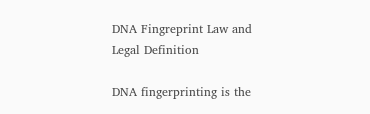DNA Fingreprint Law and Legal Definition

DNA fingerprinting is the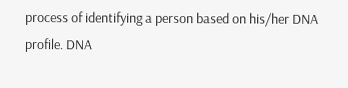process of identifying a person based on his/her DNA profile. DNA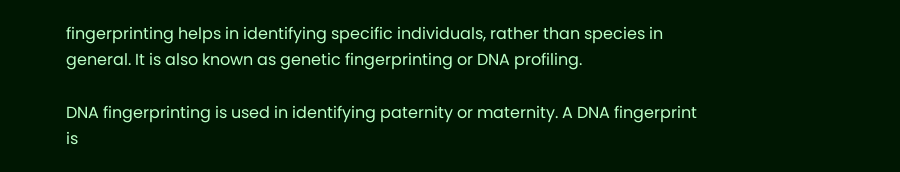fingerprinting helps in identifying specific individuals, rather than species in general. It is also known as genetic fingerprinting or DNA profiling.

DNA fingerprinting is used in identifying paternity or maternity. A DNA fingerprint is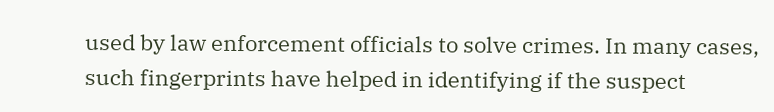used by law enforcement officials to solve crimes. In many cases, such fingerprints have helped in identifying if the suspect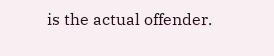is the actual offender.